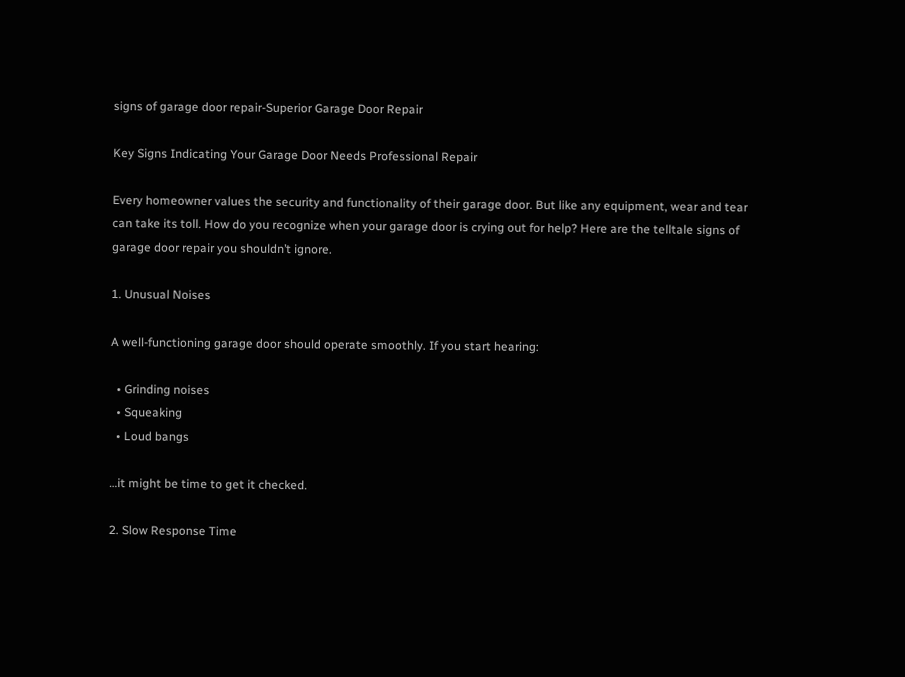signs of garage door repair-Superior Garage Door Repair

Key Signs Indicating Your Garage Door Needs Professional Repair

Every homeowner values the security and functionality of their garage door. But like any equipment, wear and tear can take its toll. How do you recognize when your garage door is crying out for help? Here are the telltale signs of garage door repair you shouldn’t ignore.

1. Unusual Noises

A well-functioning garage door should operate smoothly. If you start hearing:

  • Grinding noises
  • Squeaking
  • Loud bangs

…it might be time to get it checked.

2. Slow Response Time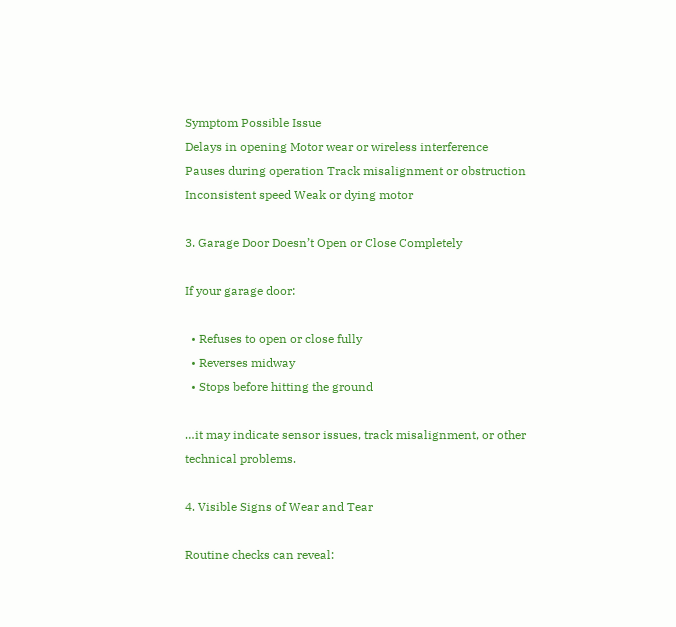Symptom Possible Issue
Delays in opening Motor wear or wireless interference
Pauses during operation Track misalignment or obstruction
Inconsistent speed Weak or dying motor

3. Garage Door Doesn’t Open or Close Completely

If your garage door:

  • Refuses to open or close fully
  • Reverses midway
  • Stops before hitting the ground

…it may indicate sensor issues, track misalignment, or other technical problems.

4. Visible Signs of Wear and Tear

Routine checks can reveal: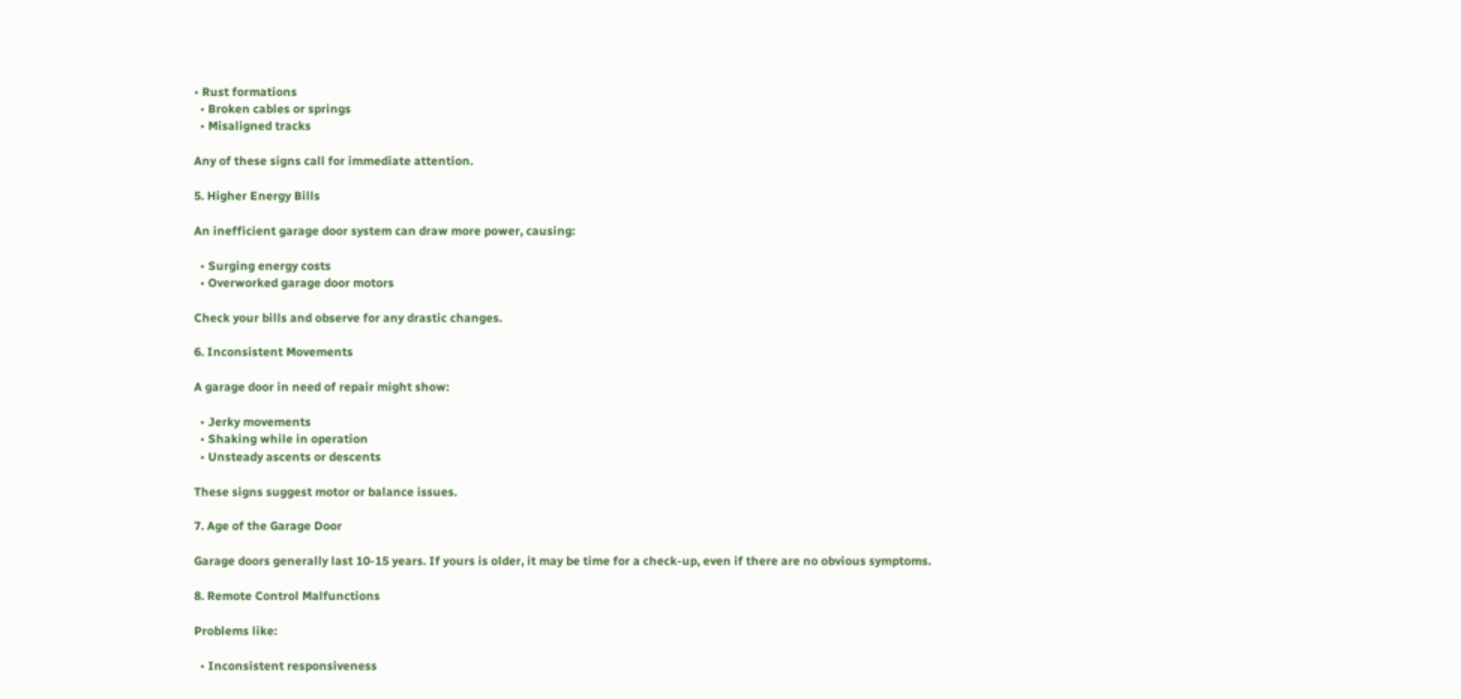• Rust formations
  • Broken cables or springs
  • Misaligned tracks

Any of these signs call for immediate attention.

5. Higher Energy Bills

An inefficient garage door system can draw more power, causing:

  • Surging energy costs
  • Overworked garage door motors

Check your bills and observe for any drastic changes.

6. Inconsistent Movements

A garage door in need of repair might show:

  • Jerky movements
  • Shaking while in operation
  • Unsteady ascents or descents

These signs suggest motor or balance issues.

7. Age of the Garage Door

Garage doors generally last 10-15 years. If yours is older, it may be time for a check-up, even if there are no obvious symptoms.

8. Remote Control Malfunctions

Problems like:

  • Inconsistent responsiveness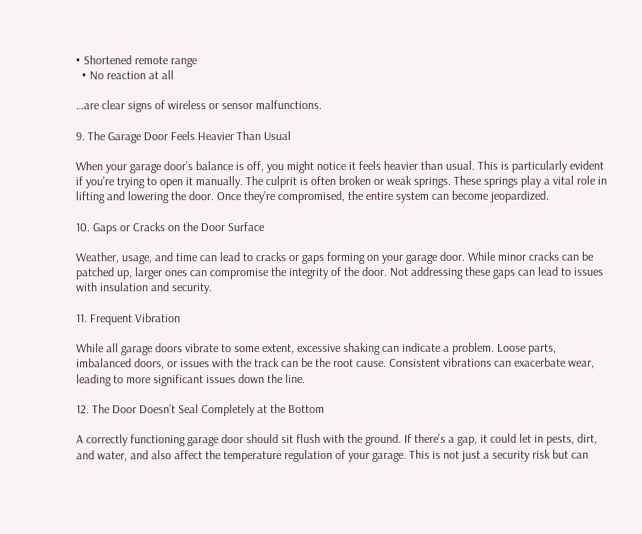• Shortened remote range
  • No reaction at all

…are clear signs of wireless or sensor malfunctions.

9. The Garage Door Feels Heavier Than Usual

When your garage door’s balance is off, you might notice it feels heavier than usual. This is particularly evident if you’re trying to open it manually. The culprit is often broken or weak springs. These springs play a vital role in lifting and lowering the door. Once they’re compromised, the entire system can become jeopardized.

10. Gaps or Cracks on the Door Surface

Weather, usage, and time can lead to cracks or gaps forming on your garage door. While minor cracks can be patched up, larger ones can compromise the integrity of the door. Not addressing these gaps can lead to issues with insulation and security.

11. Frequent Vibration

While all garage doors vibrate to some extent, excessive shaking can indicate a problem. Loose parts, imbalanced doors, or issues with the track can be the root cause. Consistent vibrations can exacerbate wear, leading to more significant issues down the line.

12. The Door Doesn’t Seal Completely at the Bottom

A correctly functioning garage door should sit flush with the ground. If there’s a gap, it could let in pests, dirt, and water, and also affect the temperature regulation of your garage. This is not just a security risk but can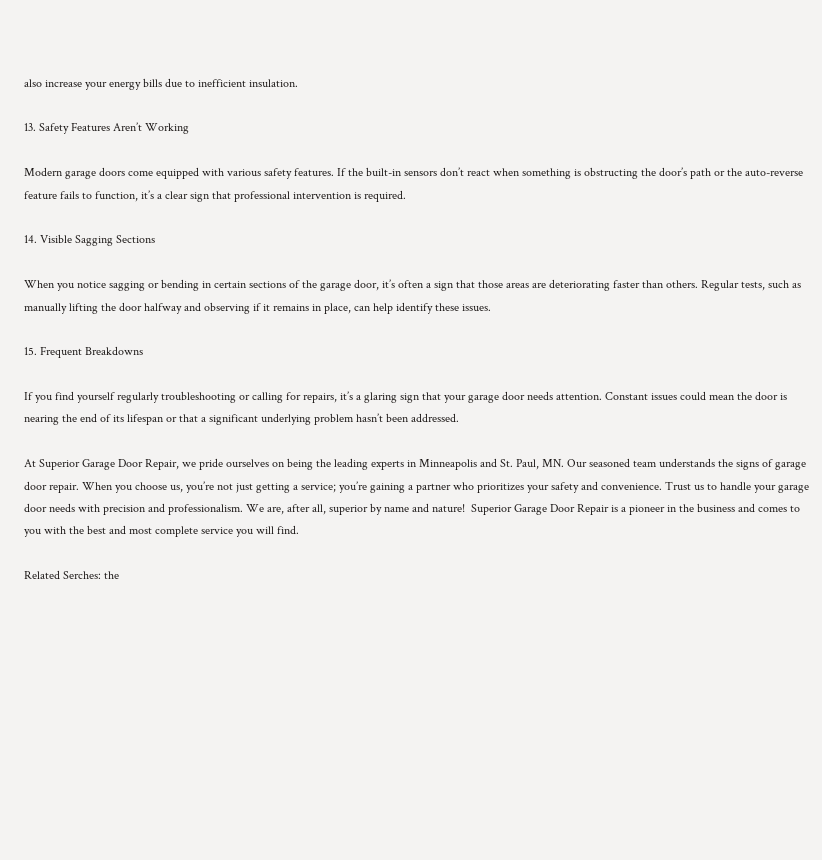also increase your energy bills due to inefficient insulation.

13. Safety Features Aren’t Working

Modern garage doors come equipped with various safety features. If the built-in sensors don’t react when something is obstructing the door’s path or the auto-reverse feature fails to function, it’s a clear sign that professional intervention is required.

14. Visible Sagging Sections

When you notice sagging or bending in certain sections of the garage door, it’s often a sign that those areas are deteriorating faster than others. Regular tests, such as manually lifting the door halfway and observing if it remains in place, can help identify these issues.

15. Frequent Breakdowns

If you find yourself regularly troubleshooting or calling for repairs, it’s a glaring sign that your garage door needs attention. Constant issues could mean the door is nearing the end of its lifespan or that a significant underlying problem hasn’t been addressed.

At Superior Garage Door Repair, we pride ourselves on being the leading experts in Minneapolis and St. Paul, MN. Our seasoned team understands the signs of garage door repair. When you choose us, you’re not just getting a service; you’re gaining a partner who prioritizes your safety and convenience. Trust us to handle your garage door needs with precision and professionalism. We are, after all, superior by name and nature!  Superior Garage Door Repair is a pioneer in the business and comes to you with the best and most complete service you will find.

Related Serches: the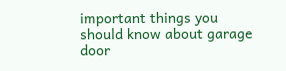important things you should know about garage door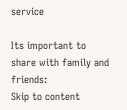service

Its important to share with family and friends:
Skip to content